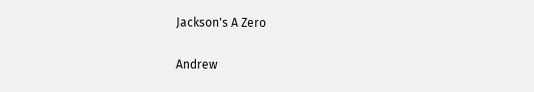Jackson's A Zero

Andrew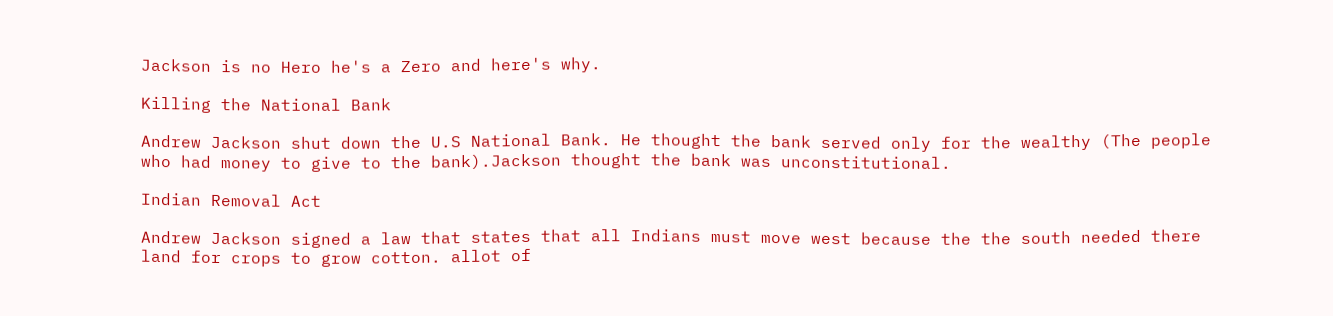Jackson is no Hero he's a Zero and here's why.

Killing the National Bank

Andrew Jackson shut down the U.S National Bank. He thought the bank served only for the wealthy (The people who had money to give to the bank).Jackson thought the bank was unconstitutional.

Indian Removal Act

Andrew Jackson signed a law that states that all Indians must move west because the the south needed there land for crops to grow cotton. allot of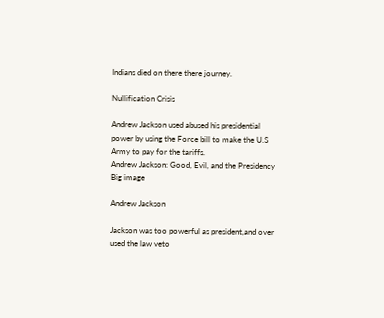Indians died on there there journey.

Nullification Crisis

Andrew Jackson used abused his presidential power by using the Force bill to make the U.S Army to pay for the tariffs.
Andrew Jackson: Good, Evil, and the Presidency
Big image

Andrew Jackson

Jackson was too powerful as president,and over used the law veto